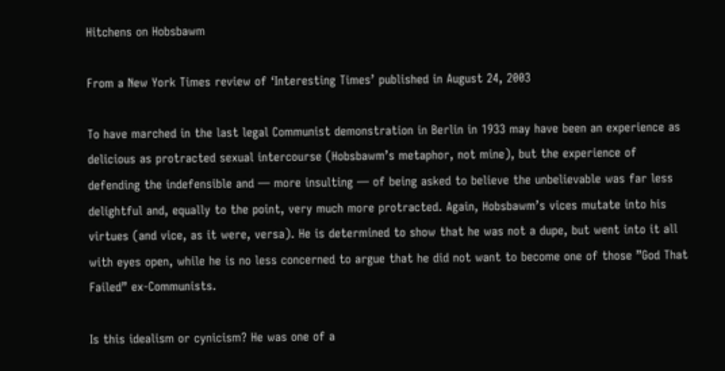Hitchens on Hobsbawm

From a New York Times review of ‘Interesting Times’ published in August 24, 2003

To have marched in the last legal Communist demonstration in Berlin in 1933 may have been an experience as delicious as protracted sexual intercourse (Hobsbawm’s metaphor, not mine), but the experience of defending the indefensible and — more insulting — of being asked to believe the unbelievable was far less delightful and, equally to the point, very much more protracted. Again, Hobsbawm’s vices mutate into his virtues (and vice, as it were, versa). He is determined to show that he was not a dupe, but went into it all with eyes open, while he is no less concerned to argue that he did not want to become one of those ”God That Failed” ex-Communists.

Is this idealism or cynicism? He was one of a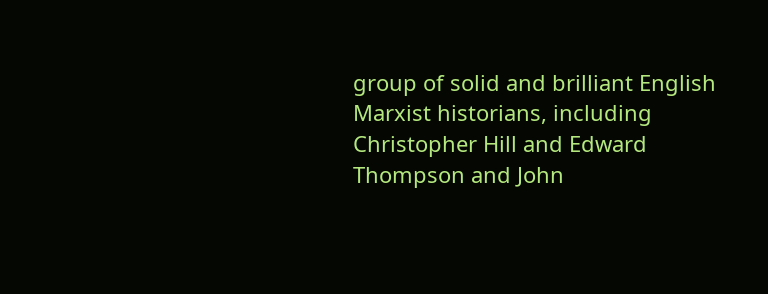group of solid and brilliant English Marxist historians, including Christopher Hill and Edward Thompson and John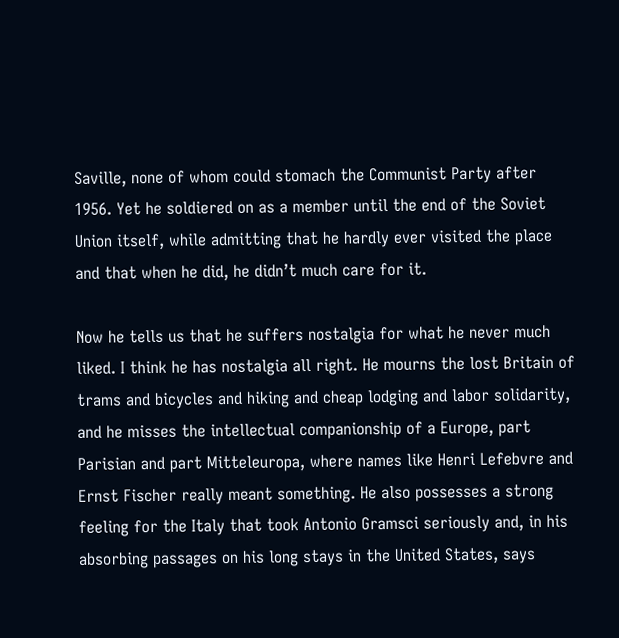Saville, none of whom could stomach the Communist Party after 1956. Yet he soldiered on as a member until the end of the Soviet Union itself, while admitting that he hardly ever visited the place and that when he did, he didn’t much care for it.

Now he tells us that he suffers nostalgia for what he never much liked. I think he has nostalgia all right. He mourns the lost Britain of trams and bicycles and hiking and cheap lodging and labor solidarity, and he misses the intellectual companionship of a Europe, part Parisian and part Mitteleuropa, where names like Henri Lefebvre and Ernst Fischer really meant something. He also possesses a strong feeling for the Italy that took Antonio Gramsci seriously and, in his absorbing passages on his long stays in the United States, says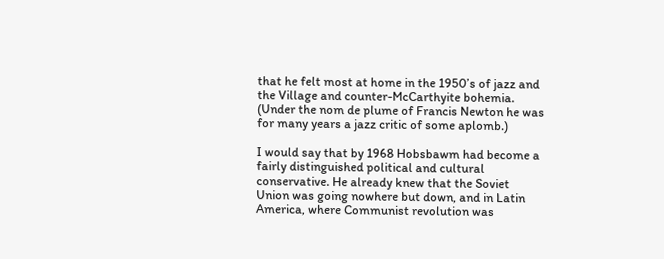that he felt most at home in the 1950’s of jazz and the Village and counter-McCarthyite bohemia. (Under the nom de plume of Francis Newton he was for many years a jazz critic of some aplomb.)

I would say that by 1968 Hobsbawm had become a fairly distinguished political and cultural conservative. He already knew that the Soviet Union was going nowhere but down, and in Latin America, where Communist revolution was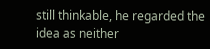still thinkable, he regarded the idea as neither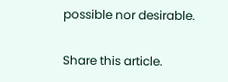possible nor desirable.

Share this article.